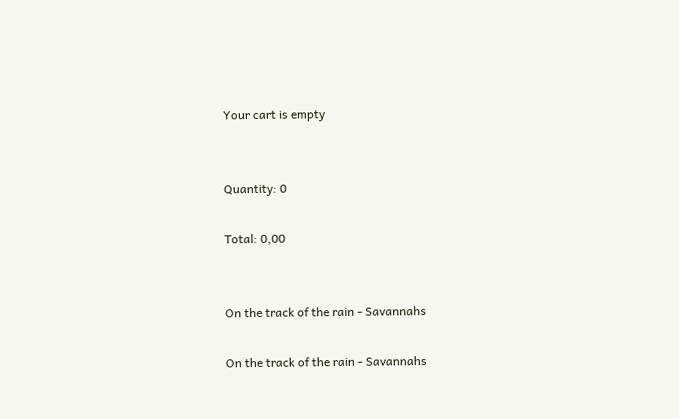Your cart is empty


Quantity: 0

Total: 0,00


On the track of the rain - Savannahs

On the track of the rain - Savannahs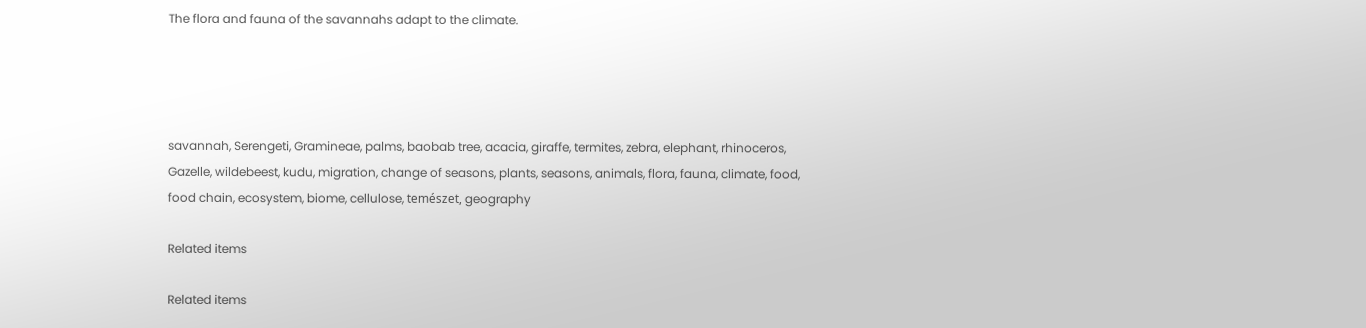The flora and fauna of the savannahs adapt to the climate.




savannah, Serengeti, Gramineae, palms, baobab tree, acacia, giraffe, termites, zebra, elephant, rhinoceros, Gazelle, wildebeest, kudu, migration, change of seasons, plants, seasons, animals, flora, fauna, climate, food, food chain, ecosystem, biome, cellulose, temészet, geography

Related items

Related items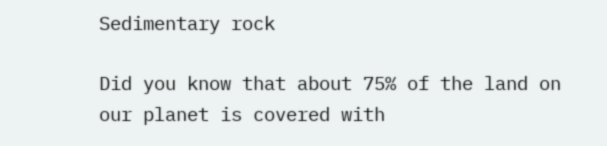Sedimentary rock

Did you know that about 75% of the land on our planet is covered with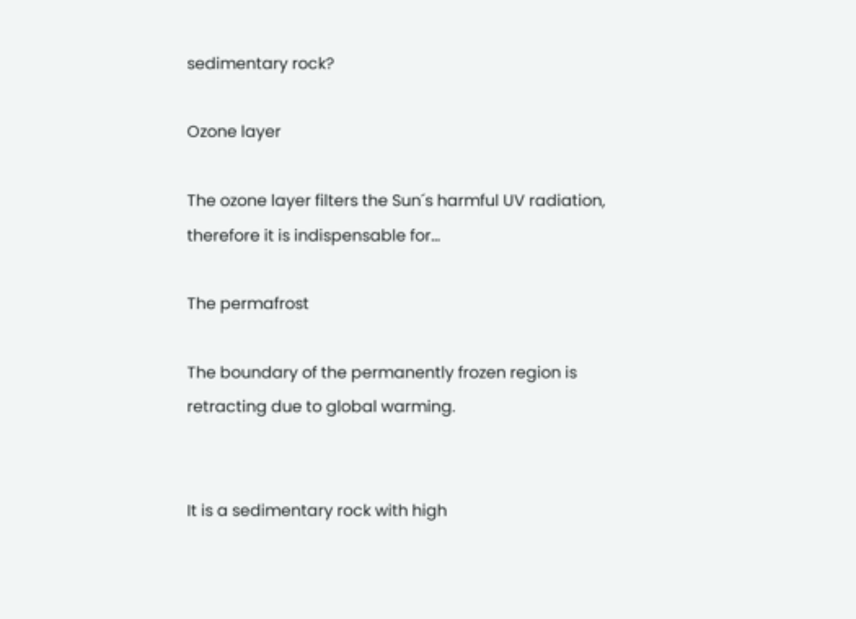sedimentary rock?

Ozone layer

The ozone layer filters the Sun´s harmful UV radiation, therefore it is indispensable for...

The permafrost

The boundary of the permanently frozen region is retracting due to global warming.


It is a sedimentary rock with high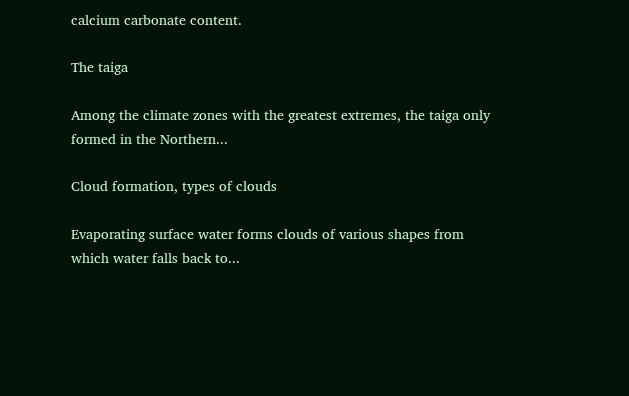calcium carbonate content.

The taiga

Among the climate zones with the greatest extremes, the taiga only formed in the Northern...

Cloud formation, types of clouds

Evaporating surface water forms clouds of various shapes from which water falls back to...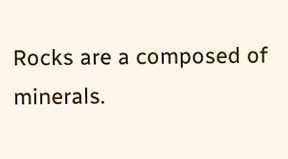Rocks are a composed of minerals.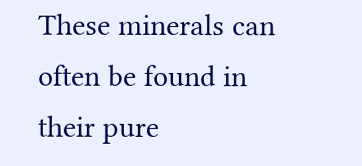These minerals can often be found in their pure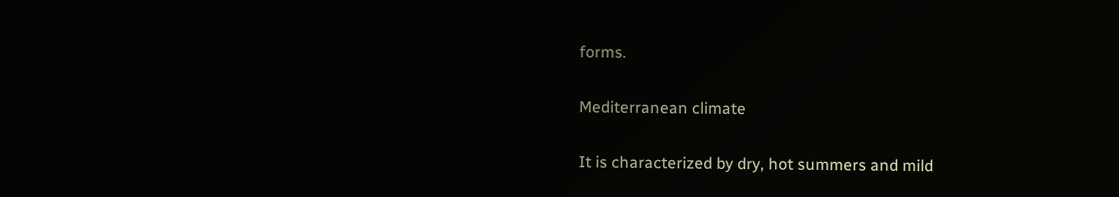forms.

Mediterranean climate

It is characterized by dry, hot summers and mild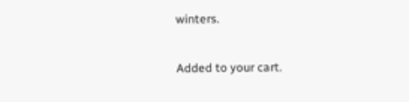winters.

Added to your cart.